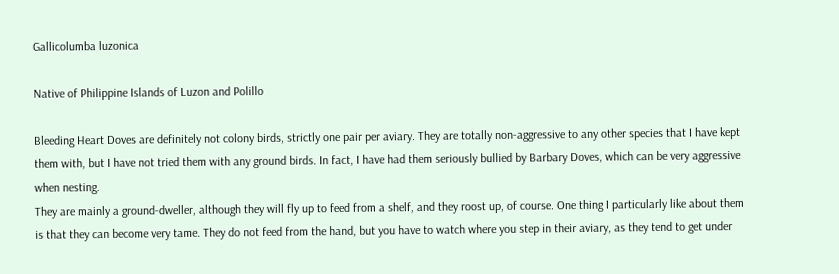Gallicolumba luzonica

Native of Philippine Islands of Luzon and Polillo

Bleeding Heart Doves are definitely not colony birds, strictly one pair per aviary. They are totally non-aggressive to any other species that I have kept them with, but I have not tried them with any ground birds. In fact, I have had them seriously bullied by Barbary Doves, which can be very aggressive when nesting.
They are mainly a ground-dweller, although they will fly up to feed from a shelf, and they roost up, of course. One thing I particularly like about them is that they can become very tame. They do not feed from the hand, but you have to watch where you step in their aviary, as they tend to get under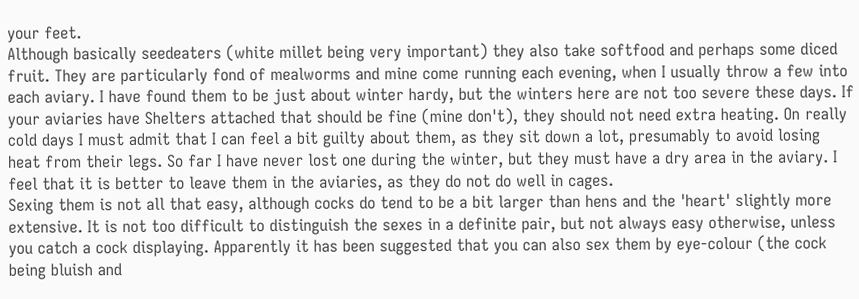your feet.
Although basically seedeaters (white millet being very important) they also take softfood and perhaps some diced fruit. They are particularly fond of mealworms and mine come running each evening, when I usually throw a few into each aviary. I have found them to be just about winter hardy, but the winters here are not too severe these days. If your aviaries have Shelters attached that should be fine (mine don't), they should not need extra heating. On really cold days I must admit that I can feel a bit guilty about them, as they sit down a lot, presumably to avoid losing heat from their legs. So far I have never lost one during the winter, but they must have a dry area in the aviary. I feel that it is better to leave them in the aviaries, as they do not do well in cages.
Sexing them is not all that easy, although cocks do tend to be a bit larger than hens and the 'heart' slightly more extensive. It is not too difficult to distinguish the sexes in a definite pair, but not always easy otherwise, unless you catch a cock displaying. Apparently it has been suggested that you can also sex them by eye-colour (the cock being bluish and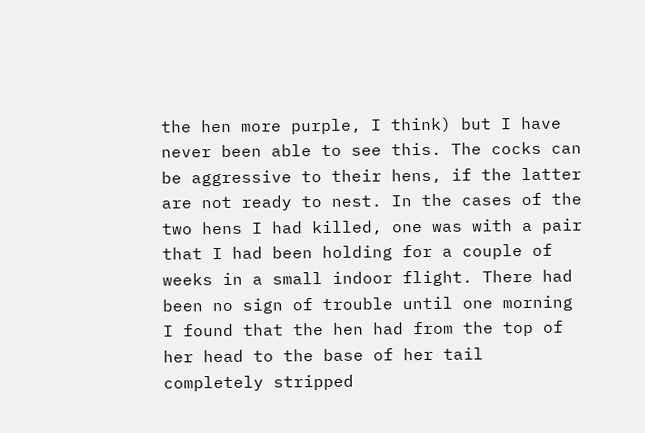the hen more purple, I think) but I have never been able to see this. The cocks can be aggressive to their hens, if the latter are not ready to nest. In the cases of the two hens I had killed, one was with a pair that I had been holding for a couple of weeks in a small indoor flight. There had been no sign of trouble until one morning I found that the hen had from the top of her head to the base of her tail completely stripped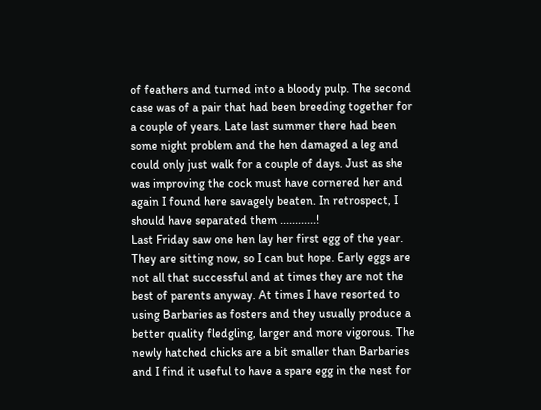of feathers and turned into a bloody pulp. The second case was of a pair that had been breeding together for a couple of years. Late last summer there had been some night problem and the hen damaged a leg and could only just walk for a couple of days. Just as she was improving the cock must have cornered her and again I found here savagely beaten. In retrospect, I should have separated them ............!
Last Friday saw one hen lay her first egg of the year. They are sitting now, so I can but hope. Early eggs are not all that successful and at times they are not the best of parents anyway. At times I have resorted to using Barbaries as fosters and they usually produce a better quality fledgling, larger and more vigorous. The newly hatched chicks are a bit smaller than Barbaries and I find it useful to have a spare egg in the nest for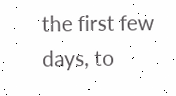the first few days, to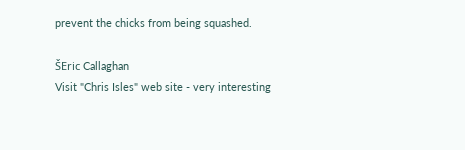prevent the chicks from being squashed.

ŠEric Callaghan
Visit "Chris Isles" web site - very interesting